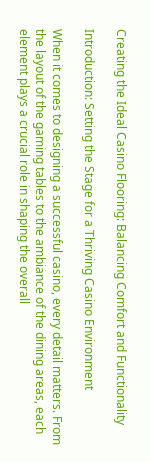Creating the Ideal Casino Flooring: Balancing Comfort and Functionality

Introduction: Setting the Stage for a Thriving Casino Environment

When it comes to designing a successful casino, every detail matters. From the layout of the gaming tables to the ambiance of the dining areas, each element plays a crucial role in shaping the overall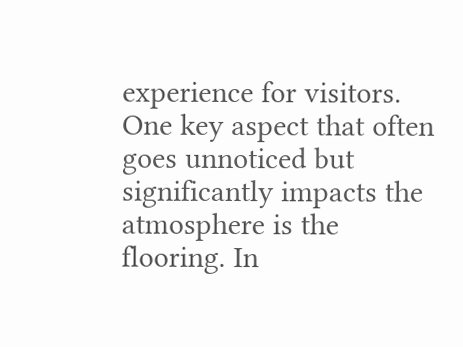experience for visitors. One key aspect that often goes unnoticed but significantly impacts the atmosphere is the flooring. In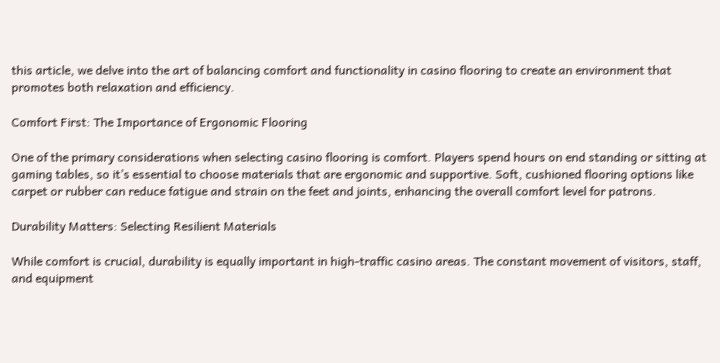this article, we delve into the art of balancing comfort and functionality in casino flooring to create an environment that promotes both relaxation and efficiency.

Comfort First: The Importance of Ergonomic Flooring

One of the primary considerations when selecting casino flooring is comfort. Players spend hours on end standing or sitting at gaming tables, so it’s essential to choose materials that are ergonomic and supportive. Soft, cushioned flooring options like carpet or rubber can reduce fatigue and strain on the feet and joints, enhancing the overall comfort level for patrons.

Durability Matters: Selecting Resilient Materials

While comfort is crucial, durability is equally important in high-traffic casino areas. The constant movement of visitors, staff, and equipment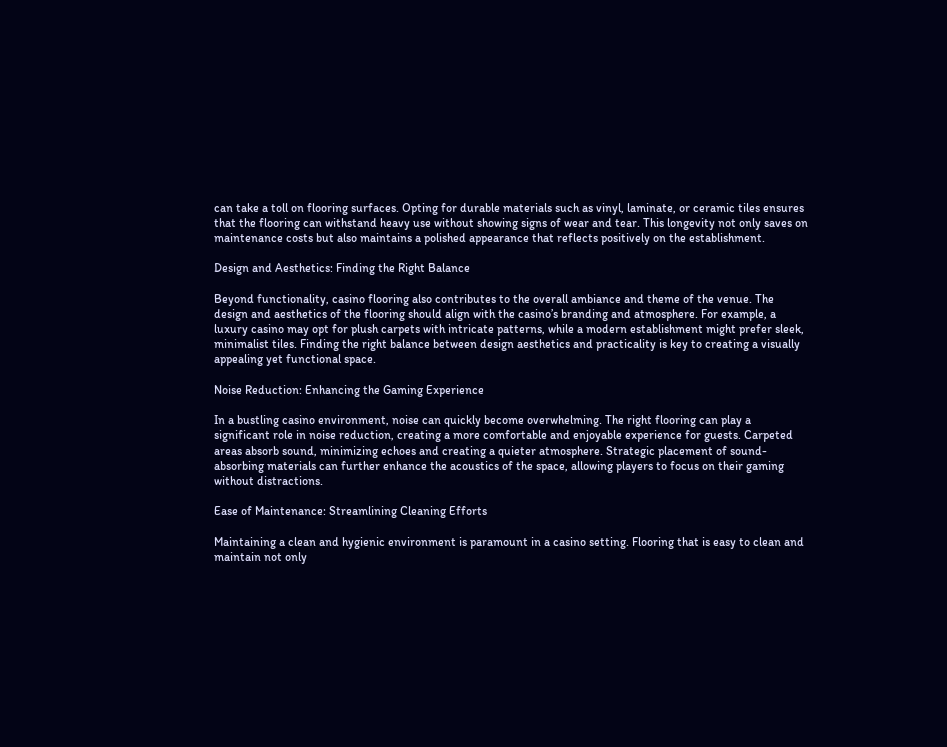can take a toll on flooring surfaces. Opting for durable materials such as vinyl, laminate, or ceramic tiles ensures that the flooring can withstand heavy use without showing signs of wear and tear. This longevity not only saves on maintenance costs but also maintains a polished appearance that reflects positively on the establishment.

Design and Aesthetics: Finding the Right Balance

Beyond functionality, casino flooring also contributes to the overall ambiance and theme of the venue. The design and aesthetics of the flooring should align with the casino’s branding and atmosphere. For example, a luxury casino may opt for plush carpets with intricate patterns, while a modern establishment might prefer sleek, minimalist tiles. Finding the right balance between design aesthetics and practicality is key to creating a visually appealing yet functional space.

Noise Reduction: Enhancing the Gaming Experience

In a bustling casino environment, noise can quickly become overwhelming. The right flooring can play a significant role in noise reduction, creating a more comfortable and enjoyable experience for guests. Carpeted areas absorb sound, minimizing echoes and creating a quieter atmosphere. Strategic placement of sound-absorbing materials can further enhance the acoustics of the space, allowing players to focus on their gaming without distractions.

Ease of Maintenance: Streamlining Cleaning Efforts

Maintaining a clean and hygienic environment is paramount in a casino setting. Flooring that is easy to clean and maintain not only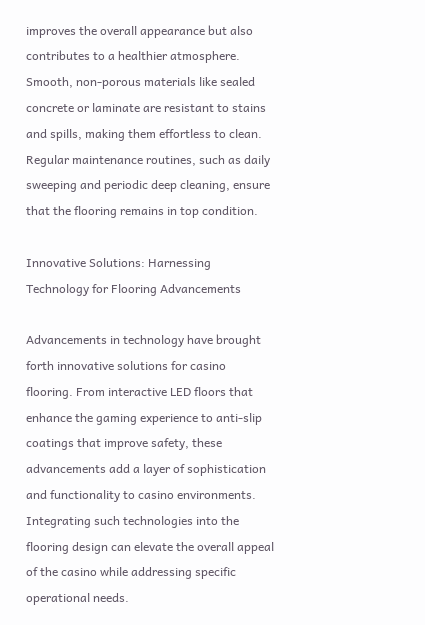improves the overall appearance but also contributes to a healthier atmosphere. Smooth, non-porous materials like sealed concrete or laminate are resistant to stains and spills, making them effortless to clean. Regular maintenance routines, such as daily sweeping and periodic deep cleaning, ensure that the flooring remains in top condition.

Innovative Solutions: Harnessing Technology for Flooring Advancements

Advancements in technology have brought forth innovative solutions for casino flooring. From interactive LED floors that enhance the gaming experience to anti-slip coatings that improve safety, these advancements add a layer of sophistication and functionality to casino environments. Integrating such technologies into the flooring design can elevate the overall appeal of the casino while addressing specific operational needs.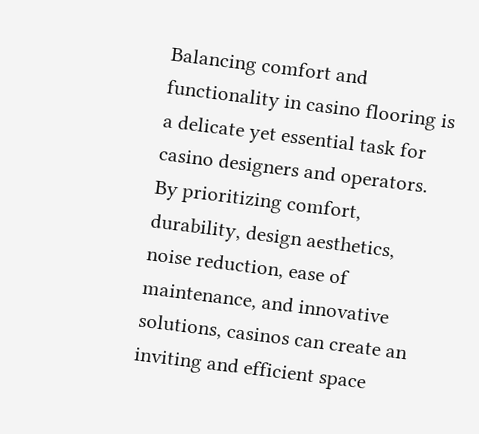Balancing comfort and functionality in casino flooring is a delicate yet essential task for casino designers and operators. By prioritizing comfort, durability, design aesthetics, noise reduction, ease of maintenance, and innovative solutions, casinos can create an inviting and efficient space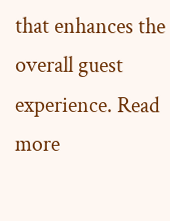that enhances the overall guest experience. Read more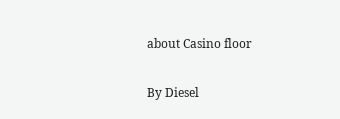about Casino floor

By Diesel